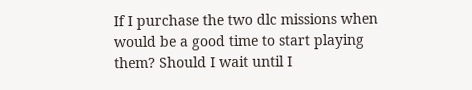If I purchase the two dlc missions when would be a good time to start playing them? Should I wait until I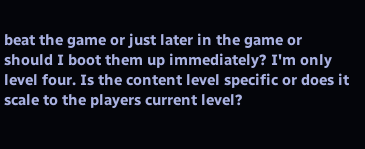beat the game or just later in the game or should I boot them up immediately? I'm only level four. Is the content level specific or does it scale to the players current level?